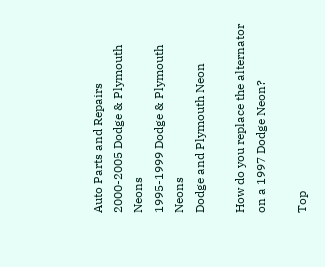Auto Parts and Repairs
2000-2005 Dodge & Plymouth Neons
1995-1999 Dodge & Plymouth Neons
Dodge and Plymouth Neon

How do you replace the alternator on a 1997 Dodge Neon?

Top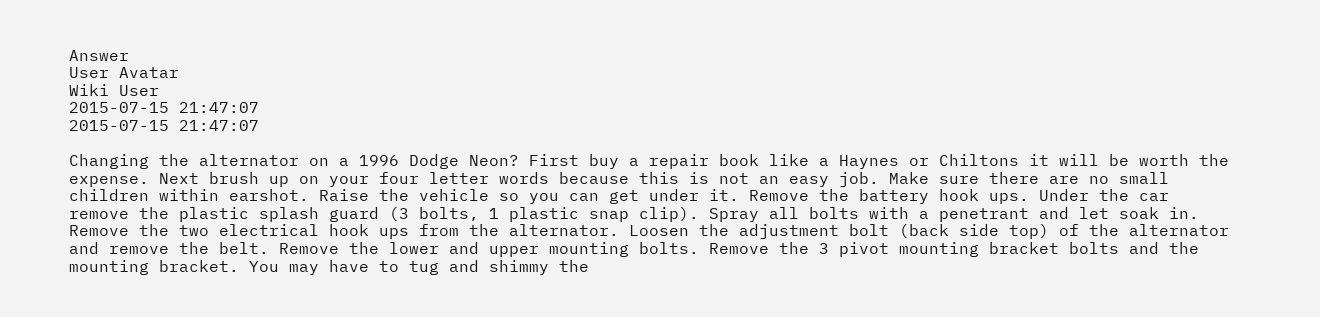Answer
User Avatar
Wiki User
2015-07-15 21:47:07
2015-07-15 21:47:07

Changing the alternator on a 1996 Dodge Neon? First buy a repair book like a Haynes or Chiltons it will be worth the expense. Next brush up on your four letter words because this is not an easy job. Make sure there are no small children within earshot. Raise the vehicle so you can get under it. Remove the battery hook ups. Under the car remove the plastic splash guard (3 bolts, 1 plastic snap clip). Spray all bolts with a penetrant and let soak in. Remove the two electrical hook ups from the alternator. Loosen the adjustment bolt (back side top) of the alternator and remove the belt. Remove the lower and upper mounting bolts. Remove the 3 pivot mounting bracket bolts and the mounting bracket. You may have to tug and shimmy the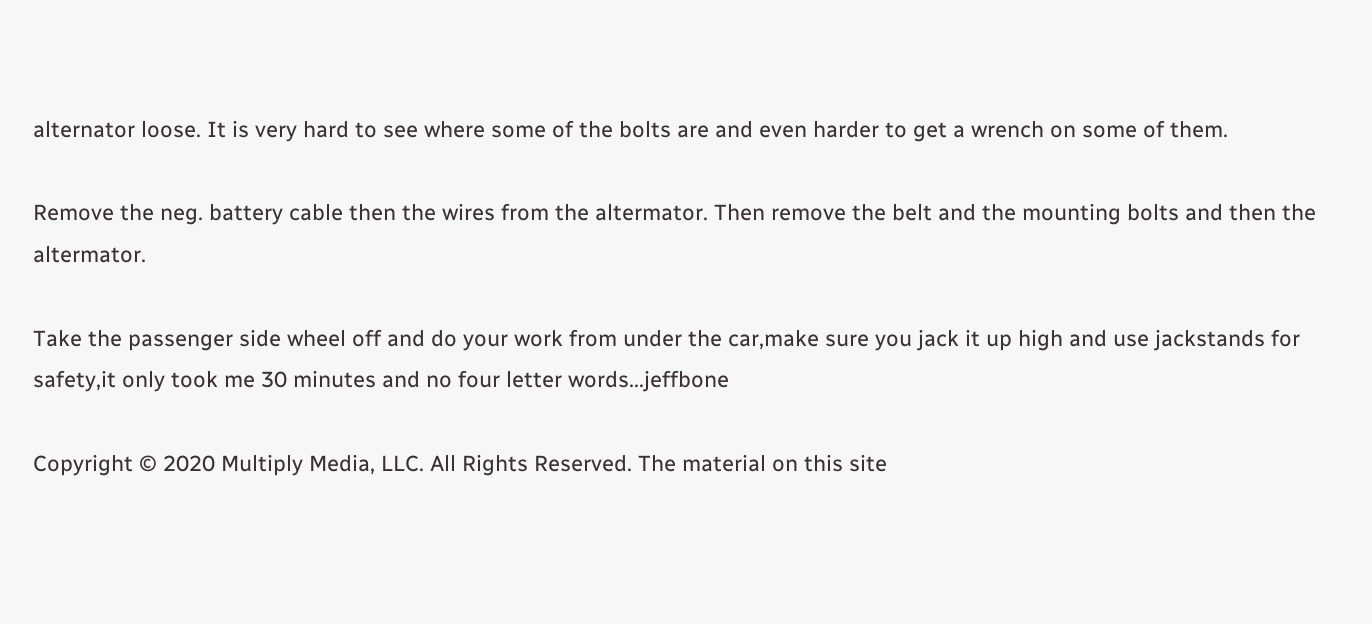alternator loose. It is very hard to see where some of the bolts are and even harder to get a wrench on some of them.

Remove the neg. battery cable then the wires from the altermator. Then remove the belt and the mounting bolts and then the altermator.

Take the passenger side wheel off and do your work from under the car,make sure you jack it up high and use jackstands for safety,it only took me 30 minutes and no four letter words...jeffbone

Copyright © 2020 Multiply Media, LLC. All Rights Reserved. The material on this site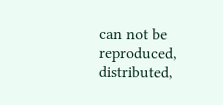can not be reproduced, distributed,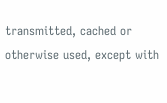transmitted, cached or otherwise used, except with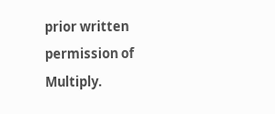prior written permission of Multiply.